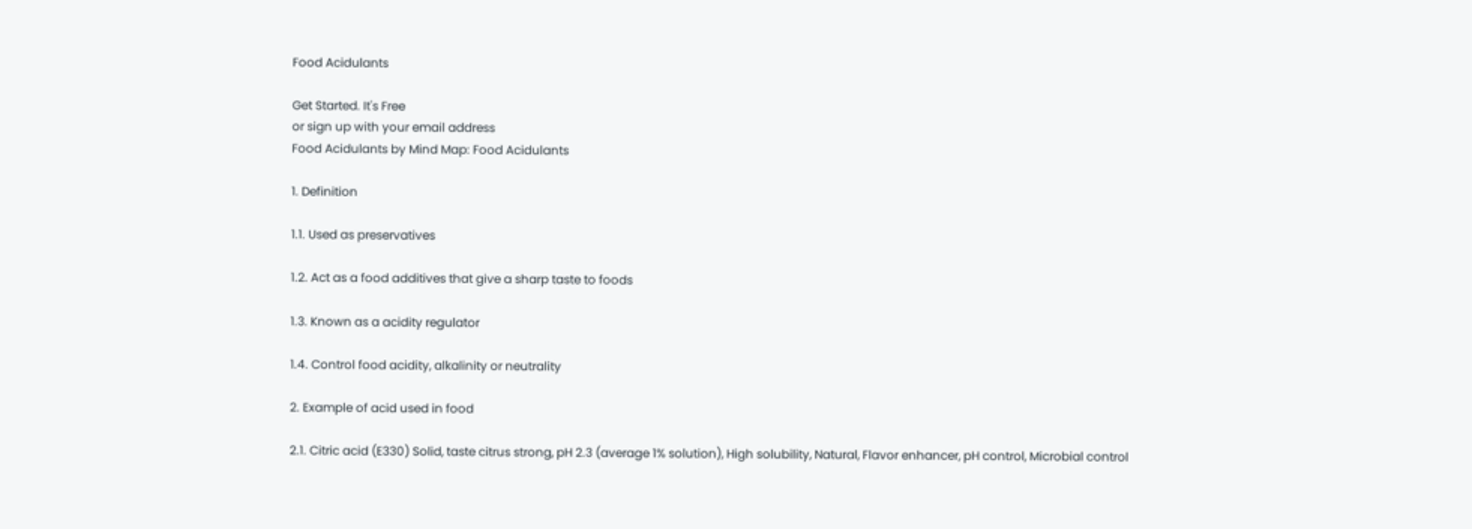Food Acidulants

Get Started. It's Free
or sign up with your email address
Food Acidulants by Mind Map: Food Acidulants

1. Definition

1.1. Used as preservatives

1.2. Act as a food additives that give a sharp taste to foods

1.3. Known as a acidity regulator

1.4. Control food acidity, alkalinity or neutrality

2. Example of acid used in food

2.1. Citric acid (E330) Solid, taste citrus strong, pH 2.3 (average 1% solution), High solubility, Natural, Flavor enhancer, pH control, Microbial control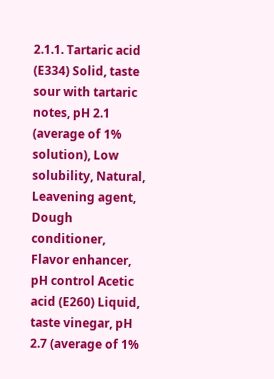2.1.1. Tartaric acid (E334) Solid, taste sour with tartaric notes, pH 2.1 (average of 1% solution), Low solubility, Natural, Leavening agent, Dough conditioner, Flavor enhancer, pH control Acetic acid (E260) Liquid, taste vinegar, pH 2.7 (average of 1%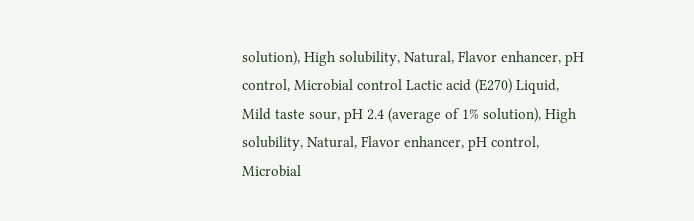solution), High solubility, Natural, Flavor enhancer, pH control, Microbial control Lactic acid (E270) Liquid, Mild taste sour, pH 2.4 (average of 1% solution), High solubility, Natural, Flavor enhancer, pH control, Microbial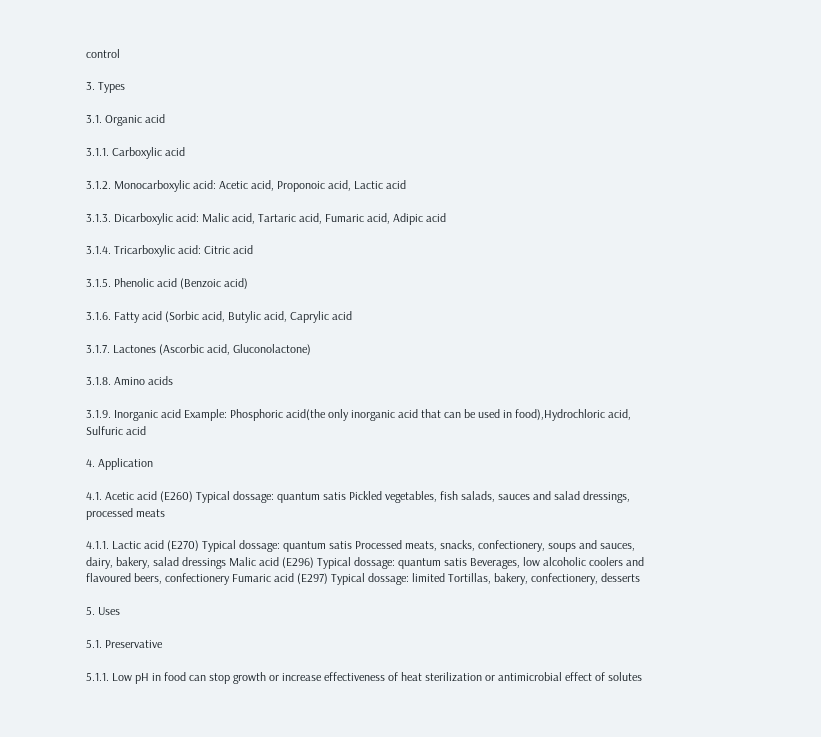control

3. Types

3.1. Organic acid

3.1.1. Carboxylic acid

3.1.2. Monocarboxylic acid: Acetic acid, Proponoic acid, Lactic acid

3.1.3. Dicarboxylic acid: Malic acid, Tartaric acid, Fumaric acid, Adipic acid

3.1.4. Tricarboxylic acid: Citric acid

3.1.5. Phenolic acid (Benzoic acid)

3.1.6. Fatty acid (Sorbic acid, Butylic acid, Caprylic acid

3.1.7. Lactones (Ascorbic acid, Gluconolactone)

3.1.8. Amino acids

3.1.9. Inorganic acid Example: Phosphoric acid(the only inorganic acid that can be used in food),Hydrochloric acid, Sulfuric acid

4. Application

4.1. Acetic acid (E260) Typical dossage: quantum satis Pickled vegetables, fish salads, sauces and salad dressings, processed meats

4.1.1. Lactic acid (E270) Typical dossage: quantum satis Processed meats, snacks, confectionery, soups and sauces, dairy, bakery, salad dressings Malic acid (E296) Typical dossage: quantum satis Beverages, low alcoholic coolers and flavoured beers, confectionery Fumaric acid (E297) Typical dossage: limited Tortillas, bakery, confectionery, desserts

5. Uses

5.1. Preservative

5.1.1. Low pH in food can stop growth or increase effectiveness of heat sterilization or antimicrobial effect of solutes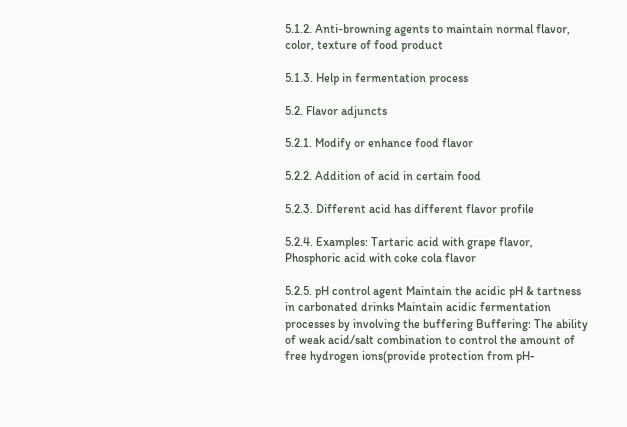5.1.2. Anti-browning agents to maintain normal flavor, color, texture of food product

5.1.3. Help in fermentation process

5.2. Flavor adjuncts

5.2.1. Modify or enhance food flavor

5.2.2. Addition of acid in certain food

5.2.3. Different acid has different flavor profile

5.2.4. Examples: Tartaric acid with grape flavor, Phosphoric acid with coke cola flavor

5.2.5. pH control agent Maintain the acidic pH & tartness in carbonated drinks Maintain acidic fermentation processes by involving the buffering Buffering: The ability of weak acid/salt combination to control the amount of free hydrogen ions(provide protection from pH-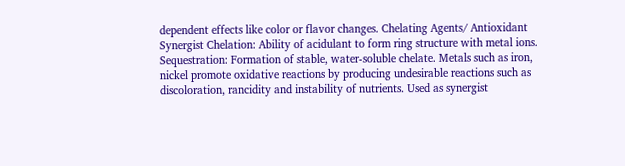dependent effects like color or flavor changes. Chelating Agents/ Antioxidant Synergist Chelation: Ability of acidulant to form ring structure with metal ions. Sequestration: Formation of stable, water-soluble chelate. Metals such as iron, nickel promote oxidative reactions by producing undesirable reactions such as discoloration, rancidity and instability of nutrients. Used as synergist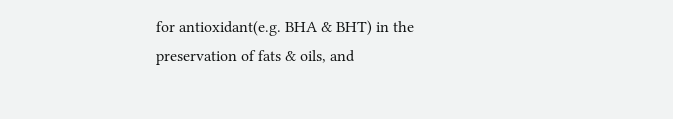for antioxidant(e.g. BHA & BHT) in the preservation of fats & oils, and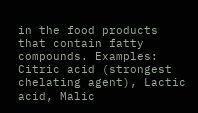in the food products that contain fatty compounds. Examples: Citric acid (strongest chelating agent), Lactic acid, Malic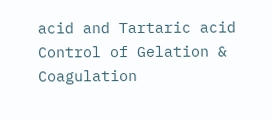acid and Tartaric acid Control of Gelation & Coagulation